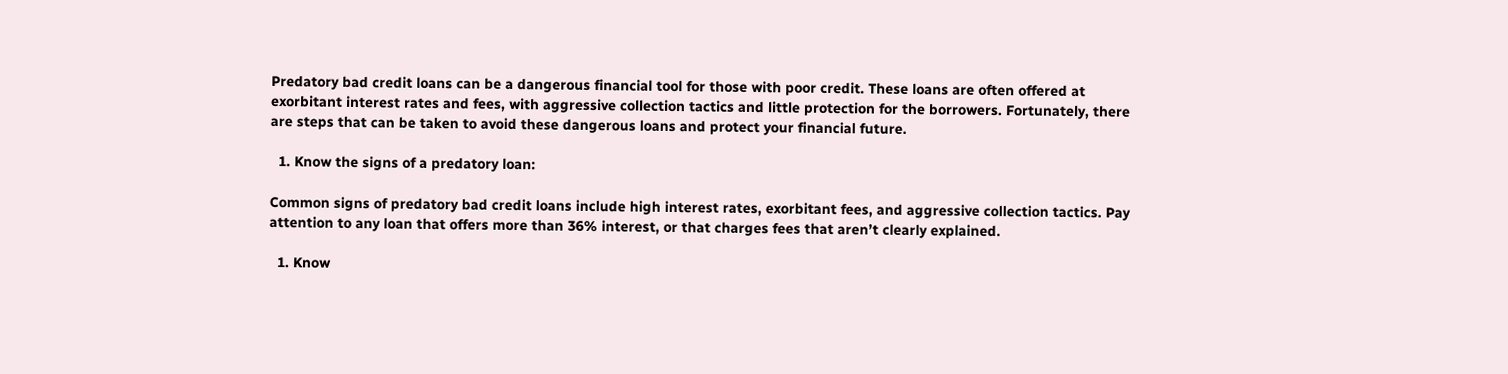Predatory bad credit loans can be a dangerous financial tool for those with poor credit. These loans are often offered at exorbitant interest rates and fees, with aggressive collection tactics and little protection for the borrowers. Fortunately, there are steps that can be taken to avoid these dangerous loans and protect your financial future.

  1. Know the signs of a predatory loan:

Common signs of predatory bad credit loans include high interest rates, exorbitant fees, and aggressive collection tactics. Pay attention to any loan that offers more than 36% interest, or that charges fees that aren’t clearly explained.

  1. Know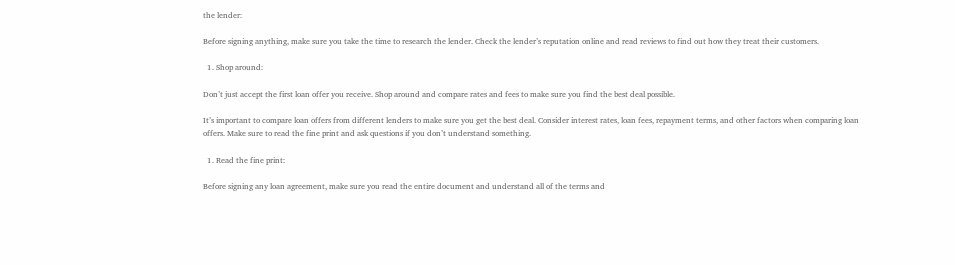the lender:

Before signing anything, make sure you take the time to research the lender. Check the lender’s reputation online and read reviews to find out how they treat their customers.

  1. Shop around:

Don’t just accept the first loan offer you receive. Shop around and compare rates and fees to make sure you find the best deal possible.

It’s important to compare loan offers from different lenders to make sure you get the best deal. Consider interest rates, loan fees, repayment terms, and other factors when comparing loan offers. Make sure to read the fine print and ask questions if you don’t understand something.

  1. Read the fine print:

Before signing any loan agreement, make sure you read the entire document and understand all of the terms and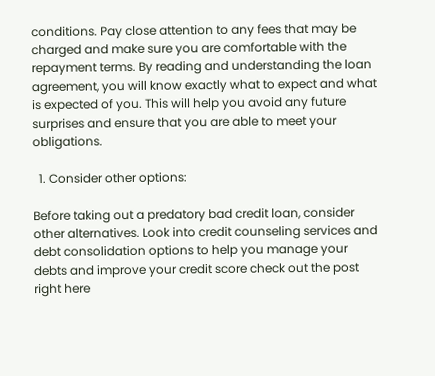conditions. Pay close attention to any fees that may be charged and make sure you are comfortable with the repayment terms. By reading and understanding the loan agreement, you will know exactly what to expect and what is expected of you. This will help you avoid any future surprises and ensure that you are able to meet your obligations.

  1. Consider other options:

Before taking out a predatory bad credit loan, consider other alternatives. Look into credit counseling services and debt consolidation options to help you manage your debts and improve your credit score check out the post right here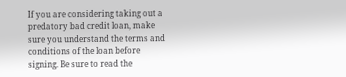If you are considering taking out a predatory bad credit loan, make sure you understand the terms and conditions of the loan before signing. Be sure to read the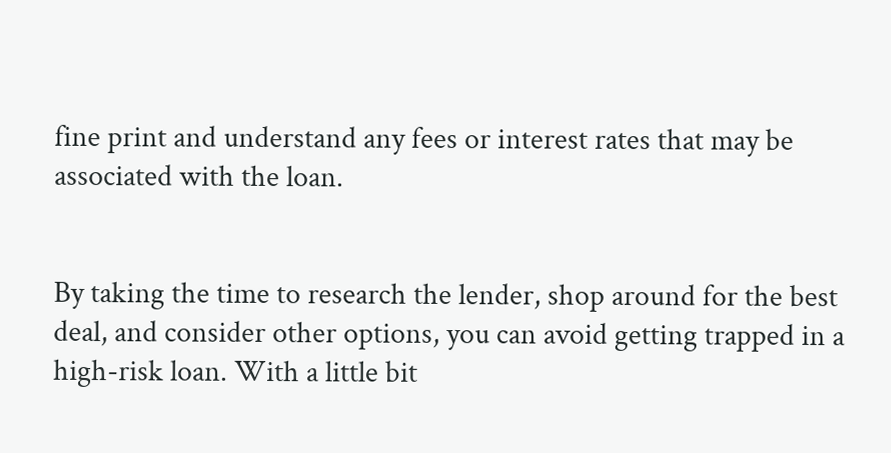fine print and understand any fees or interest rates that may be associated with the loan.


By taking the time to research the lender, shop around for the best deal, and consider other options, you can avoid getting trapped in a high-risk loan. With a little bit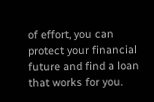of effort, you can protect your financial future and find a loan that works for you.